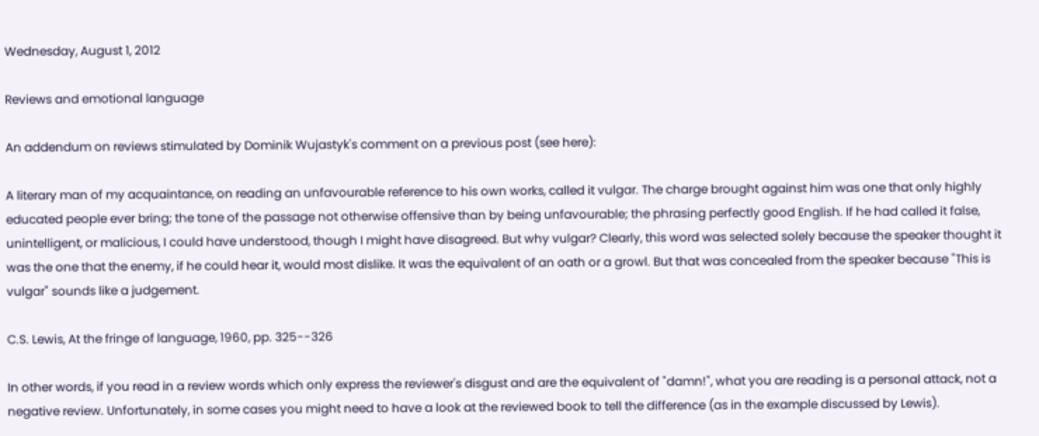Wednesday, August 1, 2012

Reviews and emotional language

An addendum on reviews stimulated by Dominik Wujastyk's comment on a previous post (see here):

A literary man of my acquaintance, on reading an unfavourable reference to his own works, called it vulgar. The charge brought against him was one that only highly educated people ever bring; the tone of the passage not otherwise offensive than by being unfavourable; the phrasing perfectly good English. If he had called it false, unintelligent, or malicious, I could have understood, though I might have disagreed. But why vulgar? Clearly, this word was selected solely because the speaker thought it was the one that the enemy, if he could hear it, would most dislike. It was the equivalent of an oath or a growl. But that was concealed from the speaker because "This is vulgar" sounds like a judgement.

C.S. Lewis, At the fringe of language, 1960, pp. 325--326

In other words, if you read in a review words which only express the reviewer's disgust and are the equivalent of "damn!", what you are reading is a personal attack, not a negative review. Unfortunately, in some cases you might need to have a look at the reviewed book to tell the difference (as in the example discussed by Lewis).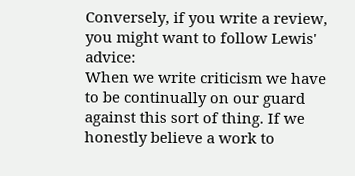Conversely, if you write a review, you might want to follow Lewis' advice:
When we write criticism we have to be continually on our guard against this sort of thing. If we honestly believe a work to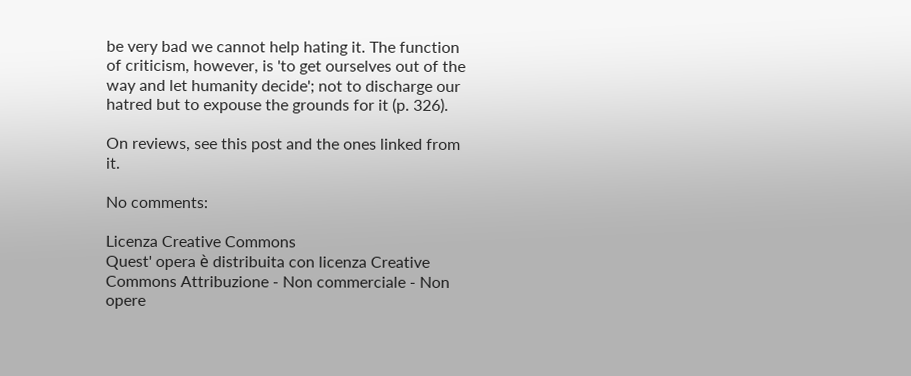be very bad we cannot help hating it. The function of criticism, however, is 'to get ourselves out of the way and let humanity decide'; not to discharge our hatred but to expouse the grounds for it (p. 326).

On reviews, see this post and the ones linked from it.

No comments:

Licenza Creative Commons
Quest' opera è distribuita con licenza Creative Commons Attribuzione - Non commerciale - Non opere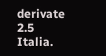derivate 2.5 Italia.